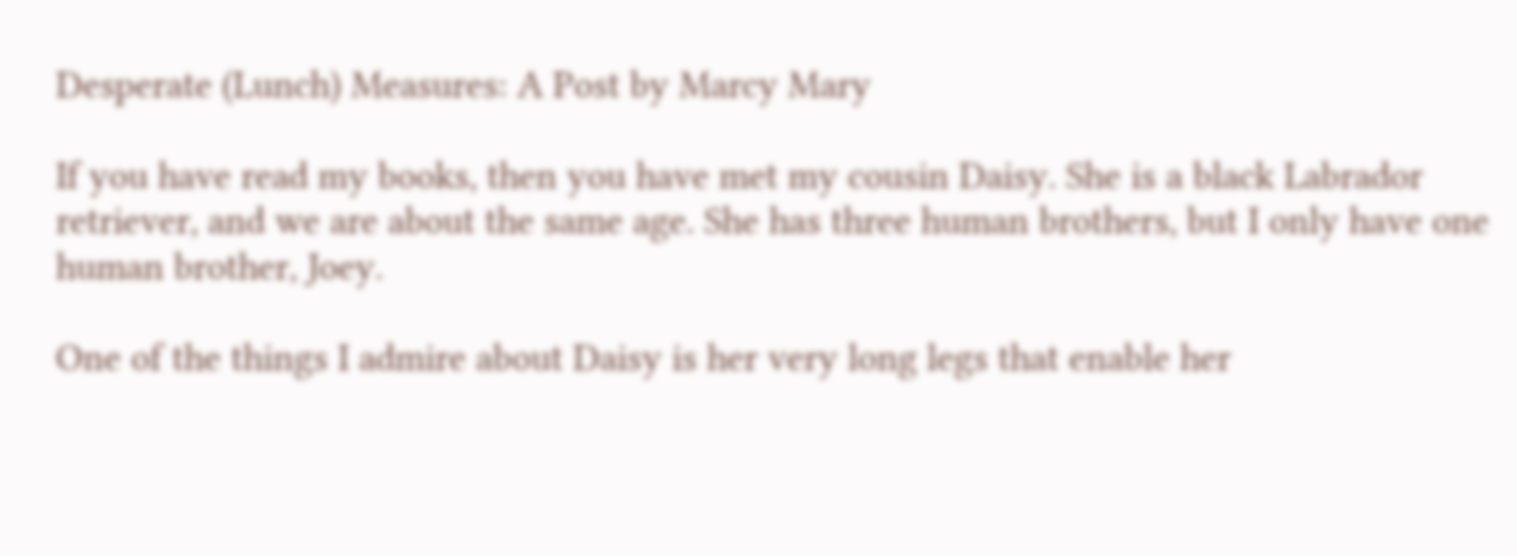Desperate (Lunch) Measures: A Post by Marcy Mary

If you have read my books, then you have met my cousin Daisy. She is a black Labrador retriever, and we are about the same age. She has three human brothers, but I only have one human brother, Joey.

One of the things I admire about Daisy is her very long legs that enable her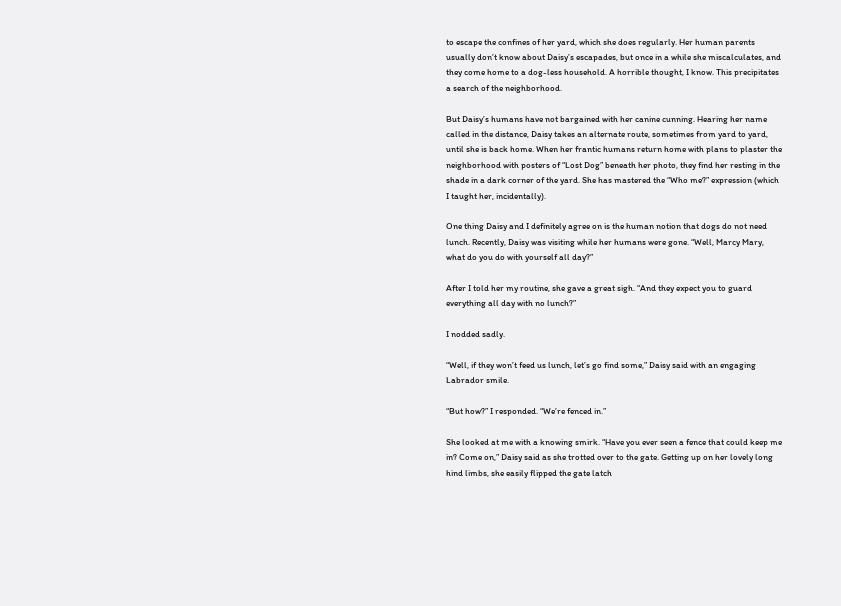to escape the confines of her yard, which she does regularly. Her human parents usually don’t know about Daisy’s escapades, but once in a while she miscalculates, and they come home to a dog-less household. A horrible thought, I know. This precipitates a search of the neighborhood.

But Daisy’s humans have not bargained with her canine cunning. Hearing her name called in the distance, Daisy takes an alternate route, sometimes from yard to yard, until she is back home. When her frantic humans return home with plans to plaster the neighborhood with posters of “Lost Dog” beneath her photo, they find her resting in the shade in a dark corner of the yard. She has mastered the “Who me?” expression (which I taught her, incidentally).

One thing Daisy and I definitely agree on is the human notion that dogs do not need lunch. Recently, Daisy was visiting while her humans were gone. “Well, Marcy Mary, what do you do with yourself all day?”

After I told her my routine, she gave a great sigh. “And they expect you to guard everything all day with no lunch?”

I nodded sadly.

“Well, if they won’t feed us lunch, let’s go find some,” Daisy said with an engaging Labrador smile.

“But how?” I responded. “We’re fenced in.”

She looked at me with a knowing smirk. “Have you ever seen a fence that could keep me in? Come on,” Daisy said as she trotted over to the gate. Getting up on her lovely long hind limbs, she easily flipped the gate latch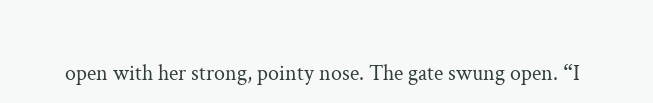open with her strong, pointy nose. The gate swung open. “I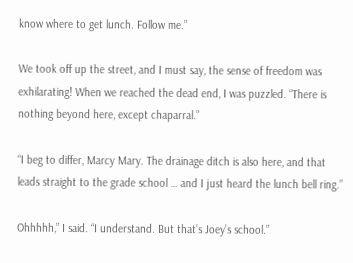know where to get lunch. Follow me.”

We took off up the street, and I must say, the sense of freedom was exhilarating! When we reached the dead end, I was puzzled. “There is nothing beyond here, except chaparral.”

“I beg to differ, Marcy Mary. The drainage ditch is also here, and that leads straight to the grade school … and I just heard the lunch bell ring.”

Ohhhhh,” I said. “I understand. But that’s Joey’s school.”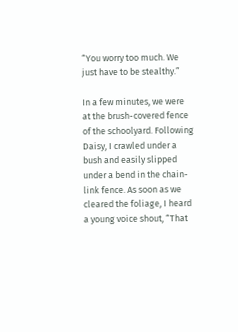“You worry too much. We just have to be stealthy.”

In a few minutes, we were at the brush-covered fence of the schoolyard. Following Daisy, I crawled under a bush and easily slipped under a bend in the chain-link fence. As soon as we cleared the foliage, I heard a young voice shout, “That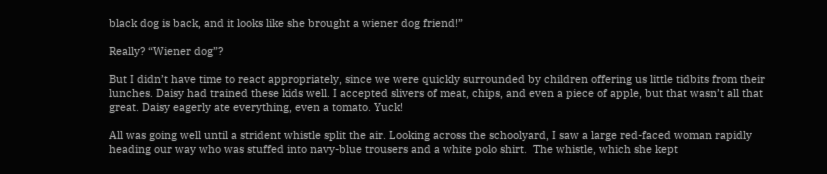black dog is back, and it looks like she brought a wiener dog friend!”

Really? “Wiener dog”?

But I didn’t have time to react appropriately, since we were quickly surrounded by children offering us little tidbits from their lunches. Daisy had trained these kids well. I accepted slivers of meat, chips, and even a piece of apple, but that wasn’t all that great. Daisy eagerly ate everything, even a tomato. Yuck!

All was going well until a strident whistle split the air. Looking across the schoolyard, I saw a large red-faced woman rapidly heading our way who was stuffed into navy-blue trousers and a white polo shirt.  The whistle, which she kept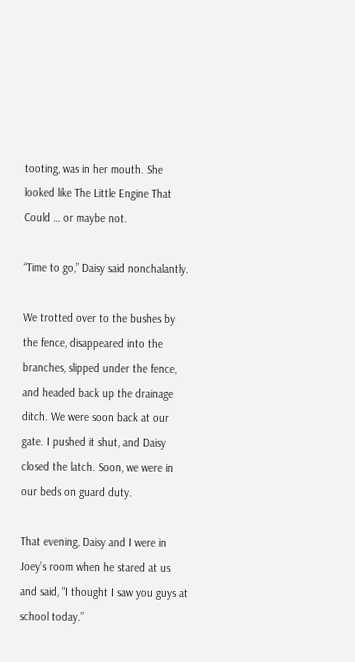tooting, was in her mouth. She looked like The Little Engine That Could … or maybe not.

“Time to go,” Daisy said nonchalantly.

We trotted over to the bushes by the fence, disappeared into the branches, slipped under the fence, and headed back up the drainage ditch. We were soon back at our gate. I pushed it shut, and Daisy closed the latch. Soon, we were in our beds on guard duty.

That evening, Daisy and I were in Joey’s room when he stared at us and said, “I thought I saw you guys at school today.”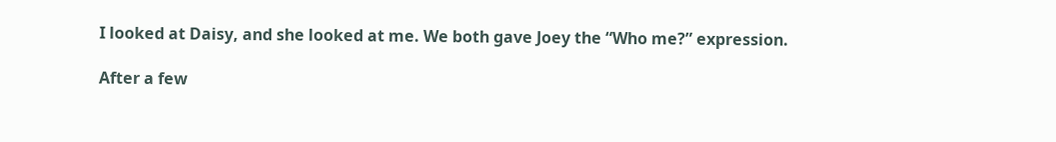I looked at Daisy, and she looked at me. We both gave Joey the “Who me?” expression.

After a few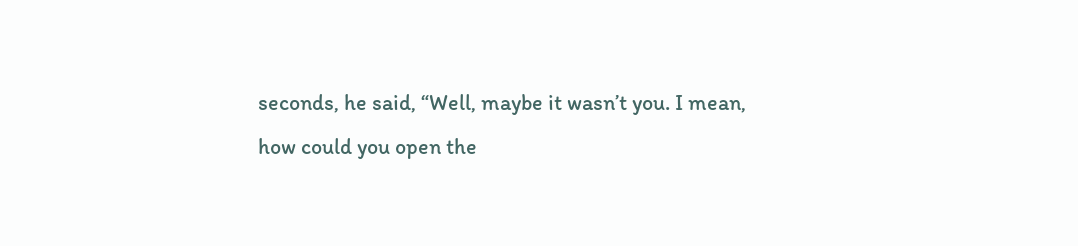seconds, he said, “Well, maybe it wasn’t you. I mean, how could you open the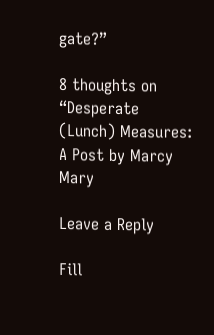gate?”

8 thoughts on “Desperate (Lunch) Measures: A Post by Marcy Mary

Leave a Reply

Fill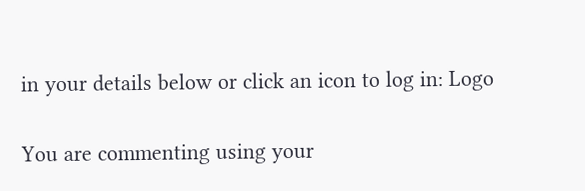in your details below or click an icon to log in: Logo

You are commenting using your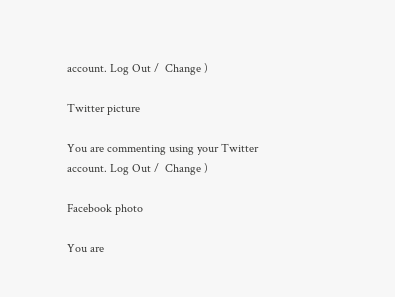account. Log Out /  Change )

Twitter picture

You are commenting using your Twitter account. Log Out /  Change )

Facebook photo

You are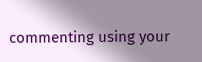commenting using your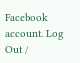Facebook account. Log Out /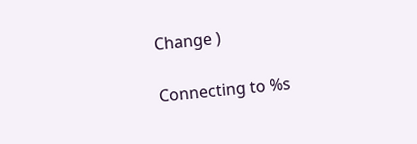Change )

Connecting to %s